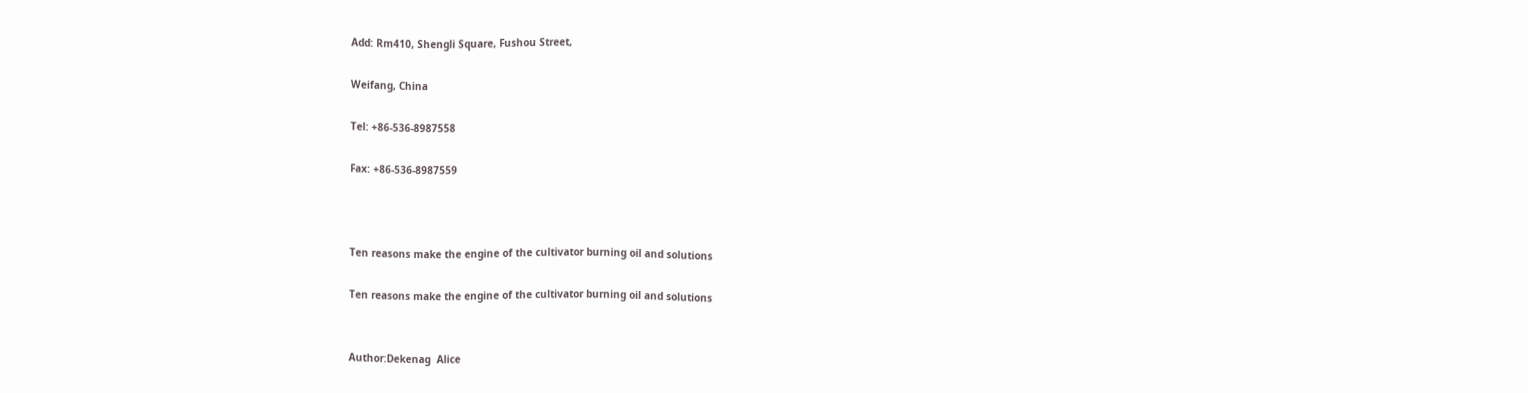Add: Rm410, Shengli Square, Fushou Street,

Weifang, China

Tel: +86-536-8987558

Fax: +86-536-8987559



Ten reasons make the engine of the cultivator burning oil and solutions

Ten reasons make the engine of the cultivator burning oil and solutions


Author:Dekenag  Alice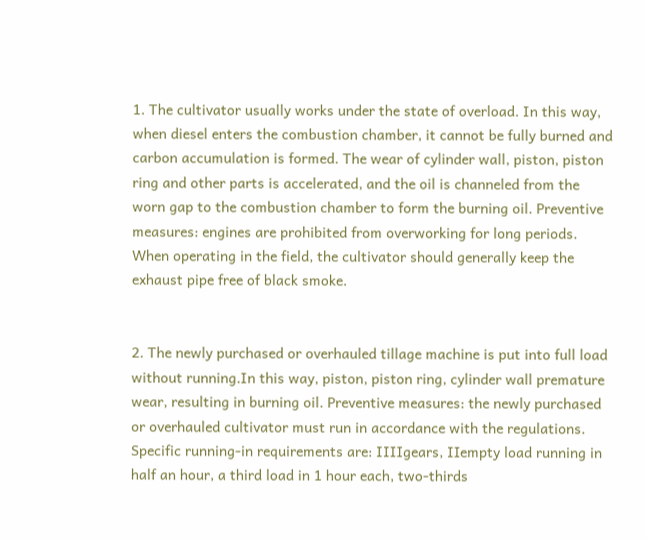1. The cultivator usually works under the state of overload. In this way, when diesel enters the combustion chamber, it cannot be fully burned and carbon accumulation is formed. The wear of cylinder wall, piston, piston ring and other parts is accelerated, and the oil is channeled from the worn gap to the combustion chamber to form the burning oil. Preventive measures: engines are prohibited from overworking for long periods. When operating in the field, the cultivator should generally keep the exhaust pipe free of black smoke.


2. The newly purchased or overhauled tillage machine is put into full load without running.In this way, piston, piston ring, cylinder wall premature wear, resulting in burning oil. Preventive measures: the newly purchased or overhauled cultivator must run in accordance with the regulations. Specific running-in requirements are: ⅠⅢgears, Ⅱempty load running in half an hour, a third load in 1 hour each, two-thirds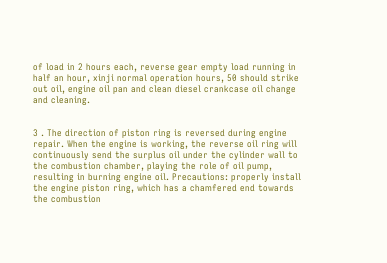of load in 2 hours each, reverse gear empty load running in half an hour, xinji normal operation hours, 50 should strike out oil, engine oil pan and clean diesel crankcase oil change and cleaning.


3 . The direction of piston ring is reversed during engine repair. When the engine is working, the reverse oil ring will continuously send the surplus oil under the cylinder wall to the combustion chamber, playing the role of oil pump, resulting in burning engine oil. Precautions: properly install the engine piston ring, which has a chamfered end towards the combustion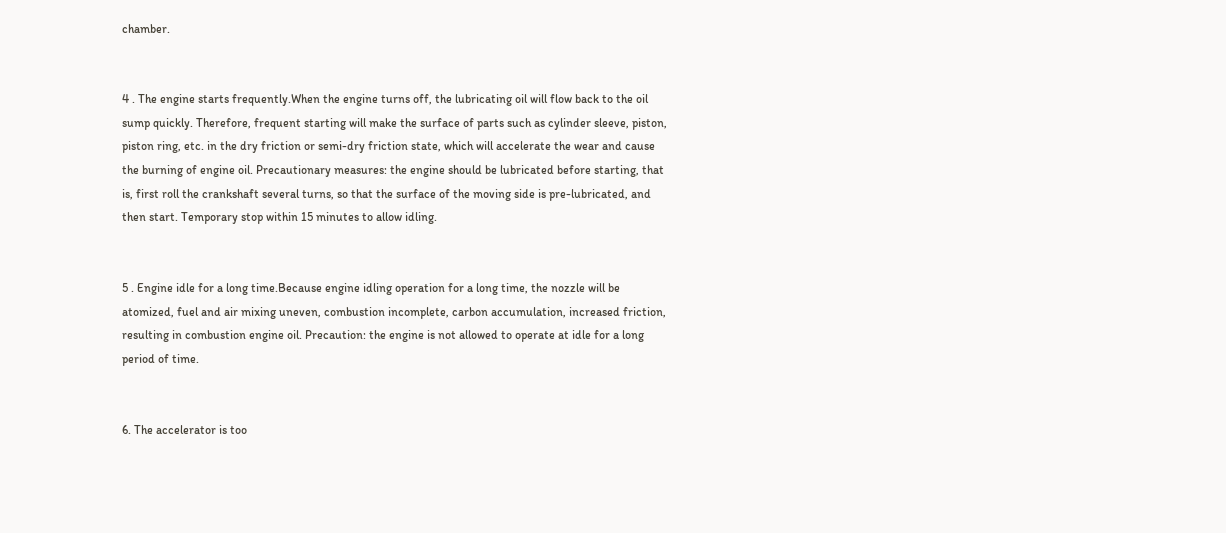chamber.


4 . The engine starts frequently.When the engine turns off, the lubricating oil will flow back to the oil sump quickly. Therefore, frequent starting will make the surface of parts such as cylinder sleeve, piston, piston ring, etc. in the dry friction or semi-dry friction state, which will accelerate the wear and cause the burning of engine oil. Precautionary measures: the engine should be lubricated before starting, that is, first roll the crankshaft several turns, so that the surface of the moving side is pre-lubricated, and then start. Temporary stop within 15 minutes to allow idling.


5 . Engine idle for a long time.Because engine idling operation for a long time, the nozzle will be atomized, fuel and air mixing uneven, combustion incomplete, carbon accumulation, increased friction, resulting in combustion engine oil. Precaution: the engine is not allowed to operate at idle for a long period of time.


6. The accelerator is too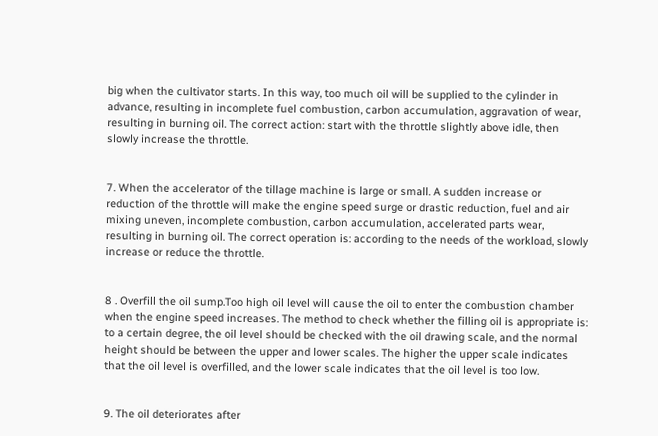big when the cultivator starts. In this way, too much oil will be supplied to the cylinder in advance, resulting in incomplete fuel combustion, carbon accumulation, aggravation of wear, resulting in burning oil. The correct action: start with the throttle slightly above idle, then slowly increase the throttle.


7. When the accelerator of the tillage machine is large or small. A sudden increase or reduction of the throttle will make the engine speed surge or drastic reduction, fuel and air mixing uneven, incomplete combustion, carbon accumulation, accelerated parts wear, resulting in burning oil. The correct operation is: according to the needs of the workload, slowly increase or reduce the throttle.


8 . Overfill the oil sump.Too high oil level will cause the oil to enter the combustion chamber when the engine speed increases. The method to check whether the filling oil is appropriate is: to a certain degree, the oil level should be checked with the oil drawing scale, and the normal height should be between the upper and lower scales. The higher the upper scale indicates that the oil level is overfilled, and the lower scale indicates that the oil level is too low.


9. The oil deteriorates after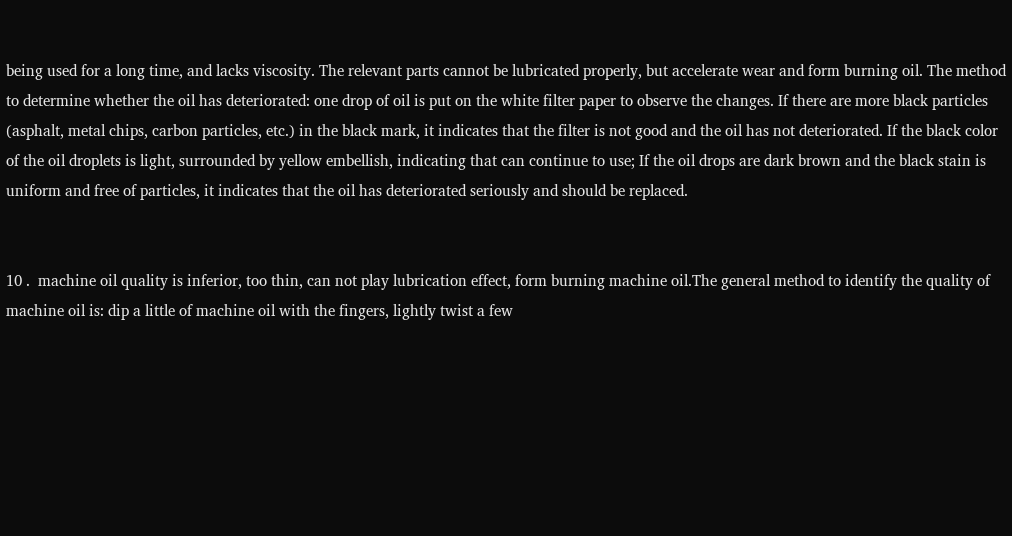being used for a long time, and lacks viscosity. The relevant parts cannot be lubricated properly, but accelerate wear and form burning oil. The method to determine whether the oil has deteriorated: one drop of oil is put on the white filter paper to observe the changes. If there are more black particles (asphalt, metal chips, carbon particles, etc.) in the black mark, it indicates that the filter is not good and the oil has not deteriorated. If the black color of the oil droplets is light, surrounded by yellow embellish, indicating that can continue to use; If the oil drops are dark brown and the black stain is uniform and free of particles, it indicates that the oil has deteriorated seriously and should be replaced.


10 .  machine oil quality is inferior, too thin, can not play lubrication effect, form burning machine oil.The general method to identify the quality of machine oil is: dip a little of machine oil with the fingers, lightly twist a few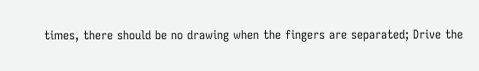times, there should be no drawing when the fingers are separated; Drive the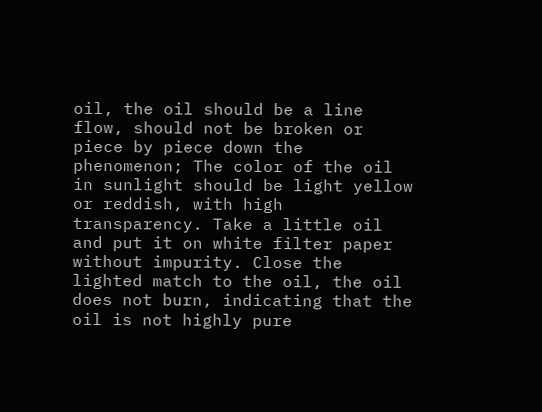oil, the oil should be a line flow, should not be broken or piece by piece down the phenomenon; The color of the oil in sunlight should be light yellow or reddish, with high transparency. Take a little oil and put it on white filter paper without impurity. Close the lighted match to the oil, the oil does not burn, indicating that the oil is not highly pure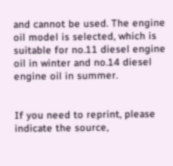and cannot be used. The engine oil model is selected, which is suitable for no.11 diesel engine oil in winter and no.14 diesel engine oil in summer.


If you need to reprint, please indicate the source,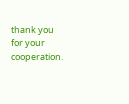thank you for your cooperation.